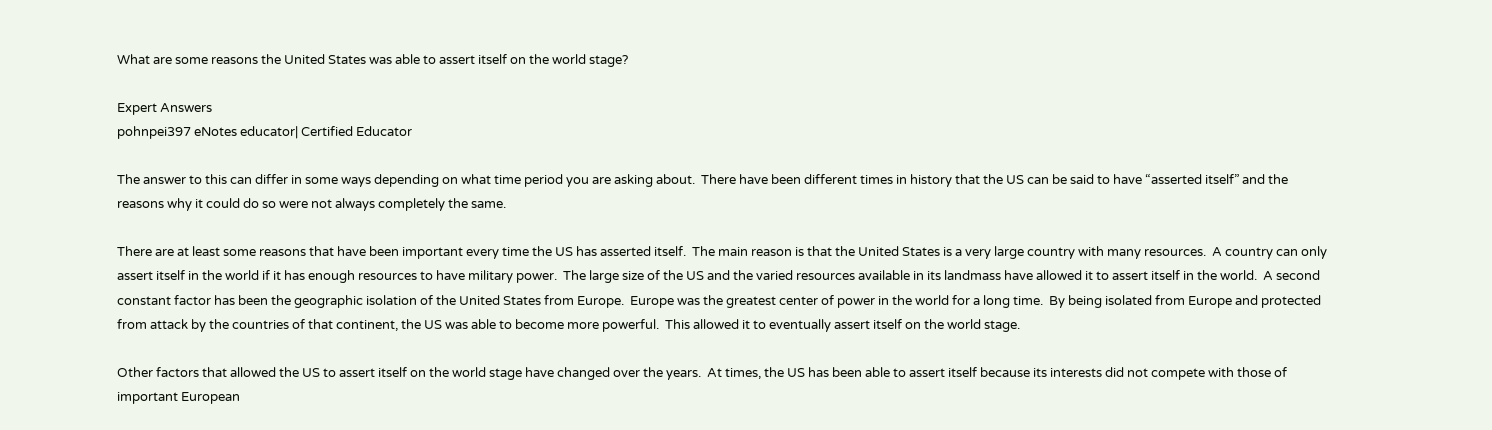What are some reasons the United States was able to assert itself on the world stage?

Expert Answers
pohnpei397 eNotes educator| Certified Educator

The answer to this can differ in some ways depending on what time period you are asking about.  There have been different times in history that the US can be said to have “asserted itself” and the reasons why it could do so were not always completely the same.

There are at least some reasons that have been important every time the US has asserted itself.  The main reason is that the United States is a very large country with many resources.  A country can only assert itself in the world if it has enough resources to have military power.  The large size of the US and the varied resources available in its landmass have allowed it to assert itself in the world.  A second constant factor has been the geographic isolation of the United States from Europe.  Europe was the greatest center of power in the world for a long time.  By being isolated from Europe and protected from attack by the countries of that continent, the US was able to become more powerful.  This allowed it to eventually assert itself on the world stage.

Other factors that allowed the US to assert itself on the world stage have changed over the years.  At times, the US has been able to assert itself because its interests did not compete with those of important European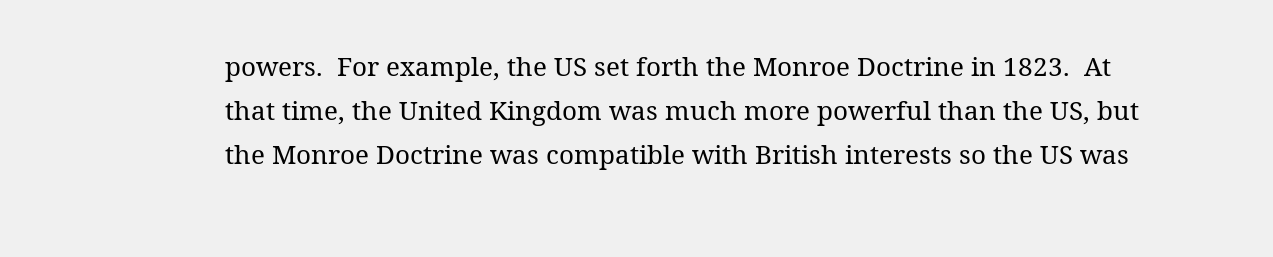powers.  For example, the US set forth the Monroe Doctrine in 1823.  At that time, the United Kingdom was much more powerful than the US, but the Monroe Doctrine was compatible with British interests so the US was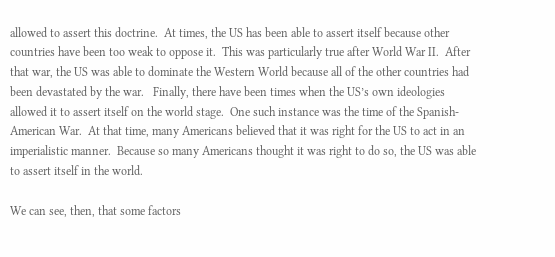allowed to assert this doctrine.  At times, the US has been able to assert itself because other countries have been too weak to oppose it.  This was particularly true after World War II.  After that war, the US was able to dominate the Western World because all of the other countries had been devastated by the war.   Finally, there have been times when the US’s own ideologies allowed it to assert itself on the world stage.  One such instance was the time of the Spanish-American War.  At that time, many Americans believed that it was right for the US to act in an imperialistic manner.  Because so many Americans thought it was right to do so, the US was able to assert itself in the world.

We can see, then, that some factors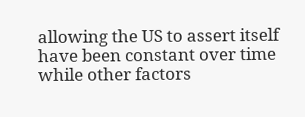allowing the US to assert itself have been constant over time while other factors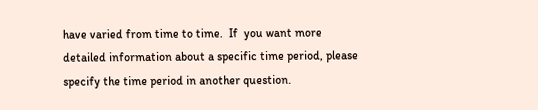have varied from time to time.  If  you want more detailed information about a specific time period, please specify the time period in another question.